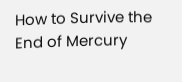How to Survive the End of Mercury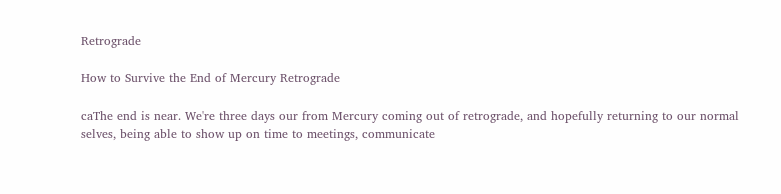Retrograde

How to Survive the End of Mercury Retrograde

caThe end is near. We're three days our from Mercury coming out of retrograde, and hopefully returning to our normal selves, being able to show up on time to meetings, communicate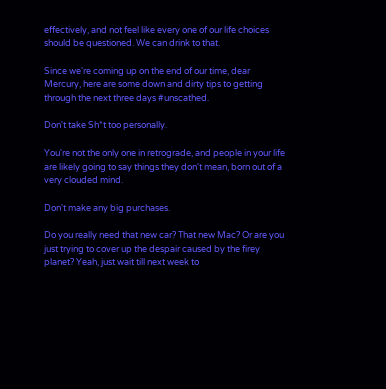effectively, and not feel like every one of our life choices should be questioned. We can drink to that.

Since we're coming up on the end of our time, dear Mercury, here are some down and dirty tips to getting through the next three days #unscathed.

Don't take Sh*t too personally.

You're not the only one in retrograde, and people in your life are likely going to say things they don't mean, born out of a very clouded mind.

Don't make any big purchases.

Do you really need that new car? That new Mac? Or are you just trying to cover up the despair caused by the firey planet? Yeah, just wait till next week to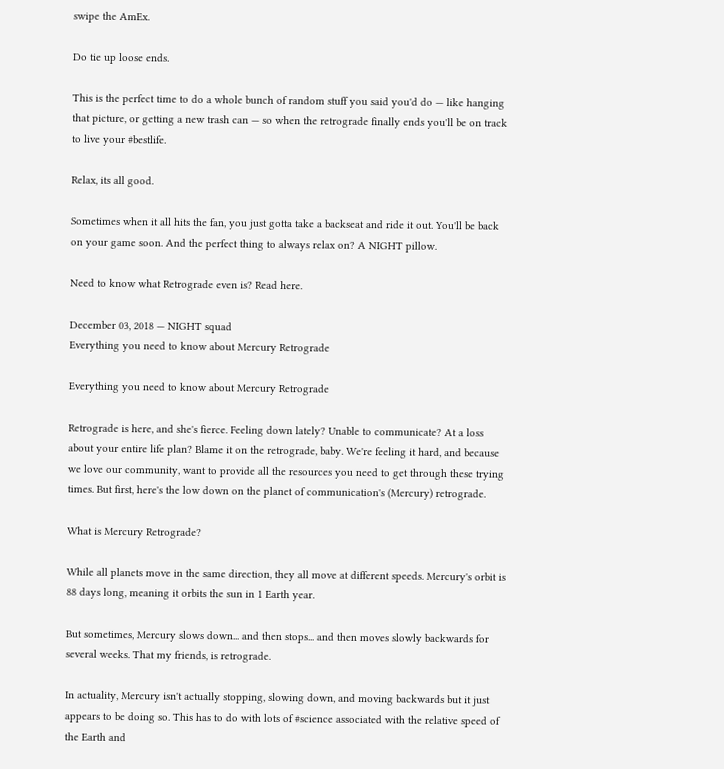swipe the AmEx.

Do tie up loose ends.

This is the perfect time to do a whole bunch of random stuff you said you'd do — like hanging that picture, or getting a new trash can — so when the retrograde finally ends you'll be on track to live your #bestlife.

Relax, its all good.

Sometimes when it all hits the fan, you just gotta take a backseat and ride it out. You'll be back on your game soon. And the perfect thing to always relax on? A NIGHT pillow.

Need to know what Retrograde even is? Read here.

December 03, 2018 — NIGHT squad
Everything you need to know about Mercury Retrograde

Everything you need to know about Mercury Retrograde

Retrograde is here, and she's fierce. Feeling down lately? Unable to communicate? At a loss about your entire life plan? Blame it on the retrograde, baby. We're feeling it hard, and because we love our community, want to provide all the resources you need to get through these trying times. But first, here's the low down on the planet of communication's (Mercury) retrograde.

What is Mercury Retrograde?

While all planets move in the same direction, they all move at different speeds. Mercury's orbit is 88 days long, meaning it orbits the sun in 1 Earth year.

But sometimes, Mercury slows down... and then stops... and then moves slowly backwards for several weeks. That my friends, is retrograde.

In actuality, Mercury isn't actually stopping, slowing down, and moving backwards but it just appears to be doing so. This has to do with lots of #science associated with the relative speed of the Earth and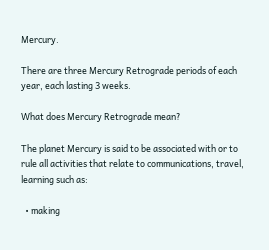Mercury.

There are three Mercury Retrograde periods of each year, each lasting 3 weeks.

What does Mercury Retrograde mean?

The planet Mercury is said to be associated with or to rule all activities that relate to communications, travel, learning such as:

  • making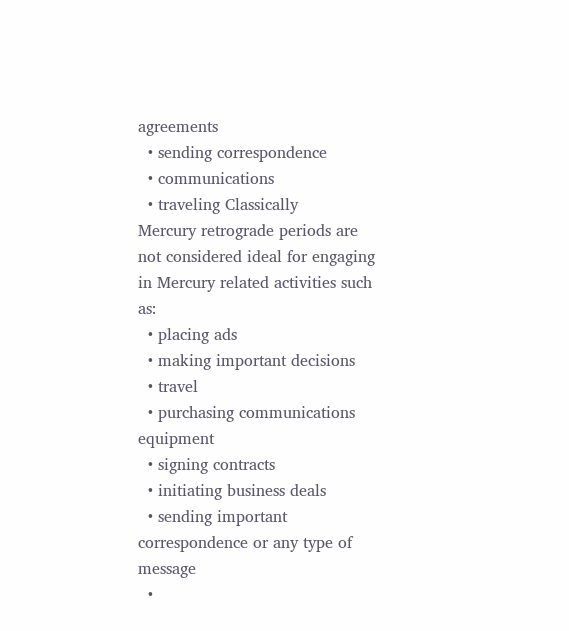agreements
  • sending correspondence
  • communications
  • traveling Classically
Mercury retrograde periods are not considered ideal for engaging in Mercury related activities such as:
  • placing ads
  • making important decisions
  • travel
  • purchasing communications equipment
  • signing contracts
  • initiating business deals
  • sending important correspondence or any type of message
  •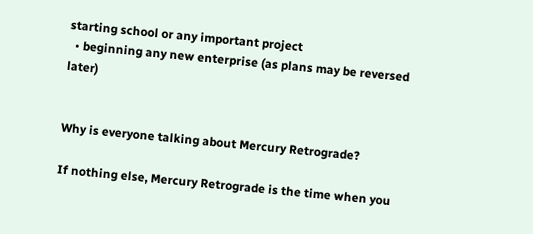starting school or any important project
  • beginning any new enterprise (as plans may be reversed later)


Why is everyone talking about Mercury Retrograde?

If nothing else, Mercury Retrograde is the time when you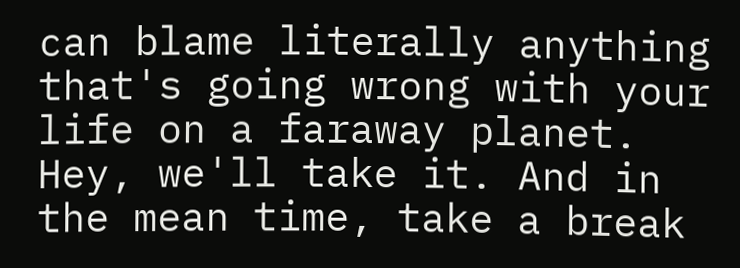can blame literally anything that's going wrong with your life on a faraway planet. Hey, we'll take it. And in the mean time, take a break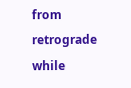from retrograde while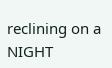reclining on a NIGHT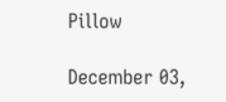Pillow

December 03,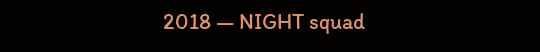2018 — NIGHT squad